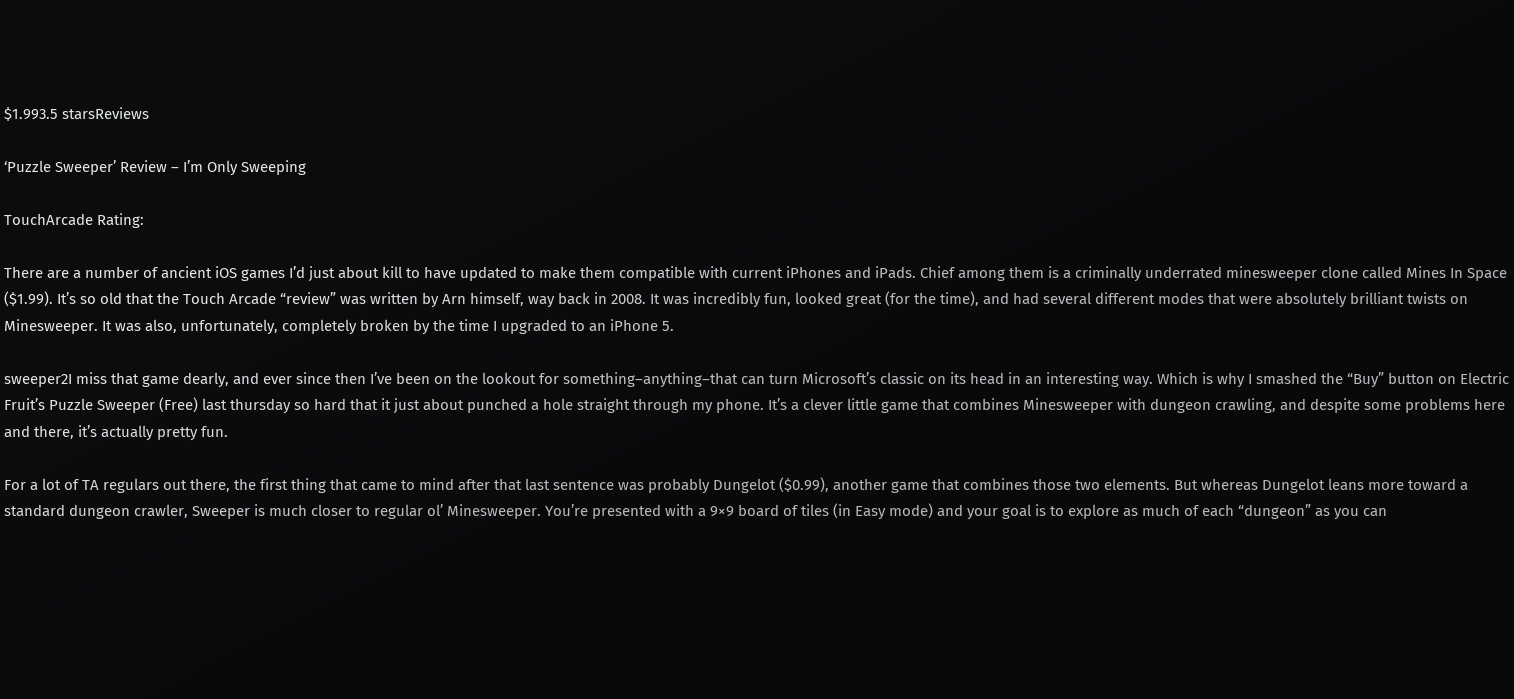$1.993.5 starsReviews

‘Puzzle Sweeper’ Review – I’m Only Sweeping

TouchArcade Rating:

There are a number of ancient iOS games I’d just about kill to have updated to make them compatible with current iPhones and iPads. Chief among them is a criminally underrated minesweeper clone called Mines In Space ($1.99). It’s so old that the Touch Arcade “review” was written by Arn himself, way back in 2008. It was incredibly fun, looked great (for the time), and had several different modes that were absolutely brilliant twists on Minesweeper. It was also, unfortunately, completely broken by the time I upgraded to an iPhone 5.

sweeper2I miss that game dearly, and ever since then I’ve been on the lookout for something–anything–that can turn Microsoft’s classic on its head in an interesting way. Which is why I smashed the “Buy” button on Electric Fruit’s Puzzle Sweeper (Free) last thursday so hard that it just about punched a hole straight through my phone. It’s a clever little game that combines Minesweeper with dungeon crawling, and despite some problems here and there, it’s actually pretty fun.

For a lot of TA regulars out there, the first thing that came to mind after that last sentence was probably Dungelot ($0.99), another game that combines those two elements. But whereas Dungelot leans more toward a standard dungeon crawler, Sweeper is much closer to regular ol’ Minesweeper. You’re presented with a 9×9 board of tiles (in Easy mode) and your goal is to explore as much of each “dungeon” as you can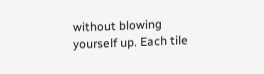without blowing yourself up. Each tile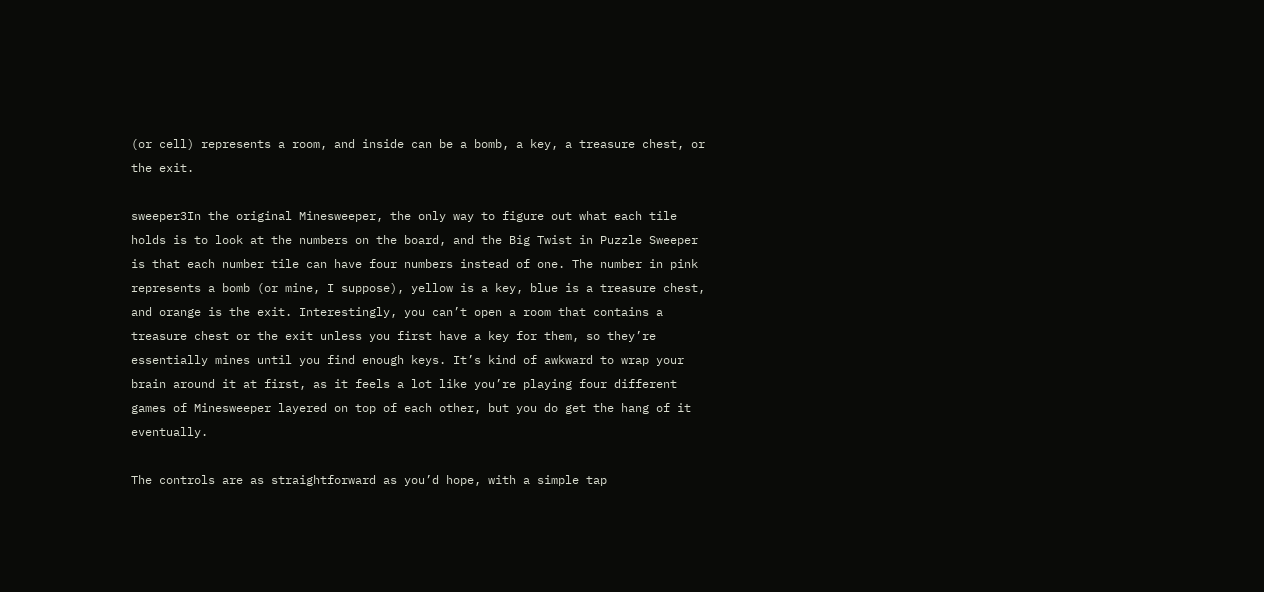(or cell) represents a room, and inside can be a bomb, a key, a treasure chest, or the exit.

sweeper3In the original Minesweeper, the only way to figure out what each tile holds is to look at the numbers on the board, and the Big Twist in Puzzle Sweeper is that each number tile can have four numbers instead of one. The number in pink represents a bomb (or mine, I suppose), yellow is a key, blue is a treasure chest, and orange is the exit. Interestingly, you can’t open a room that contains a treasure chest or the exit unless you first have a key for them, so they’re essentially mines until you find enough keys. It’s kind of awkward to wrap your brain around it at first, as it feels a lot like you’re playing four different games of Minesweeper layered on top of each other, but you do get the hang of it eventually.

The controls are as straightforward as you’d hope, with a simple tap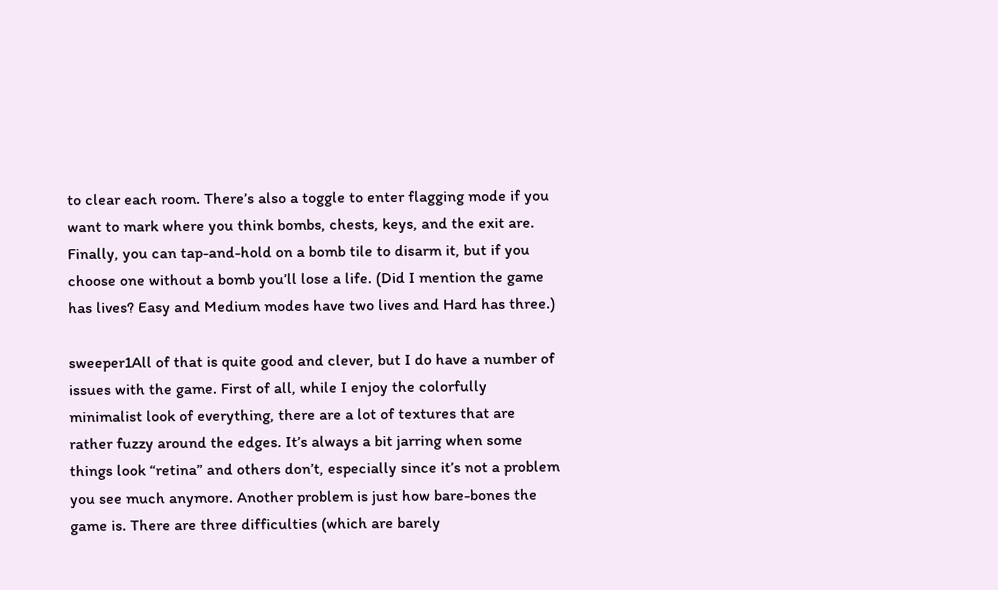to clear each room. There’s also a toggle to enter flagging mode if you want to mark where you think bombs, chests, keys, and the exit are. Finally, you can tap-and-hold on a bomb tile to disarm it, but if you choose one without a bomb you’ll lose a life. (Did I mention the game has lives? Easy and Medium modes have two lives and Hard has three.)

sweeper1All of that is quite good and clever, but I do have a number of issues with the game. First of all, while I enjoy the colorfully minimalist look of everything, there are a lot of textures that are rather fuzzy around the edges. It’s always a bit jarring when some things look “retina” and others don’t, especially since it’s not a problem you see much anymore. Another problem is just how bare-bones the game is. There are three difficulties (which are barely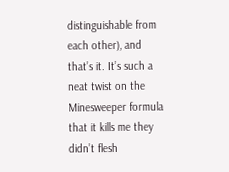distinguishable from each other), and that’s it. It’s such a neat twist on the Minesweeper formula that it kills me they didn’t flesh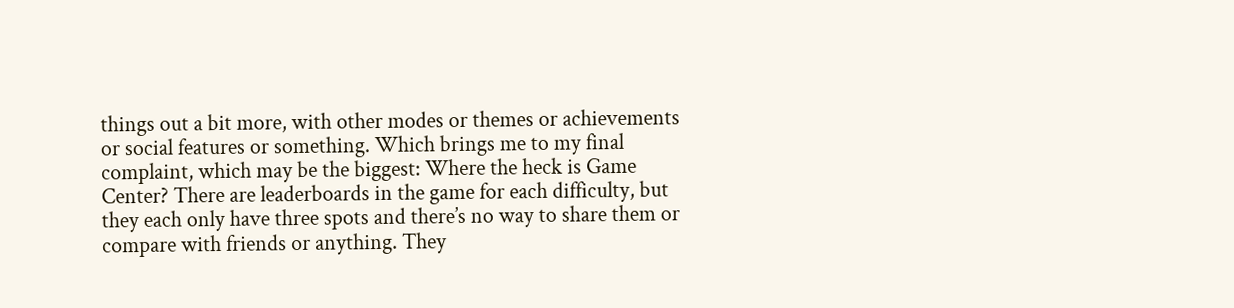things out a bit more, with other modes or themes or achievements or social features or something. Which brings me to my final complaint, which may be the biggest: Where the heck is Game Center? There are leaderboards in the game for each difficulty, but they each only have three spots and there’s no way to share them or compare with friends or anything. They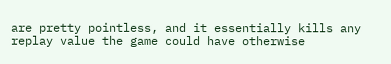are pretty pointless, and it essentially kills any replay value the game could have otherwise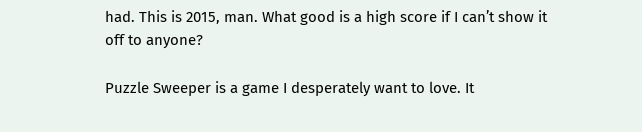had. This is 2015, man. What good is a high score if I can’t show it off to anyone?

Puzzle Sweeper is a game I desperately want to love. It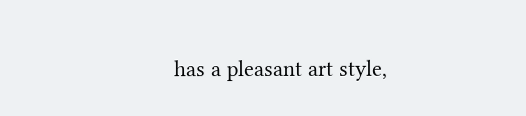has a pleasant art style,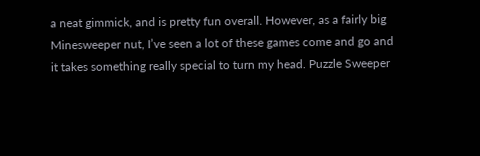a neat gimmick, and is pretty fun overall. However, as a fairly big Minesweeper nut, I’ve seen a lot of these games come and go and it takes something really special to turn my head. Puzzle Sweeper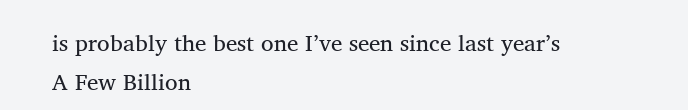is probably the best one I’ve seen since last year’s A Few Billion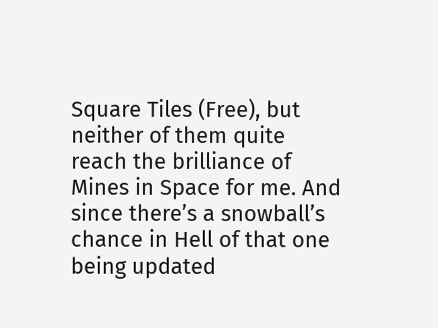Square Tiles (Free), but neither of them quite reach the brilliance of Mines in Space for me. And since there’s a snowball’s chance in Hell of that one being updated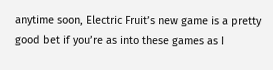anytime soon, Electric Fruit’s new game is a pretty good bet if you’re as into these games as I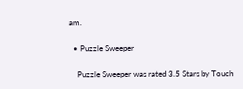am.

  • Puzzle Sweeper

    Puzzle Sweeper was rated 3.5 Stars by Touch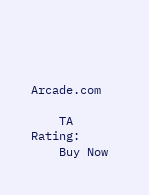Arcade.com

    TA Rating:
    Buy Now